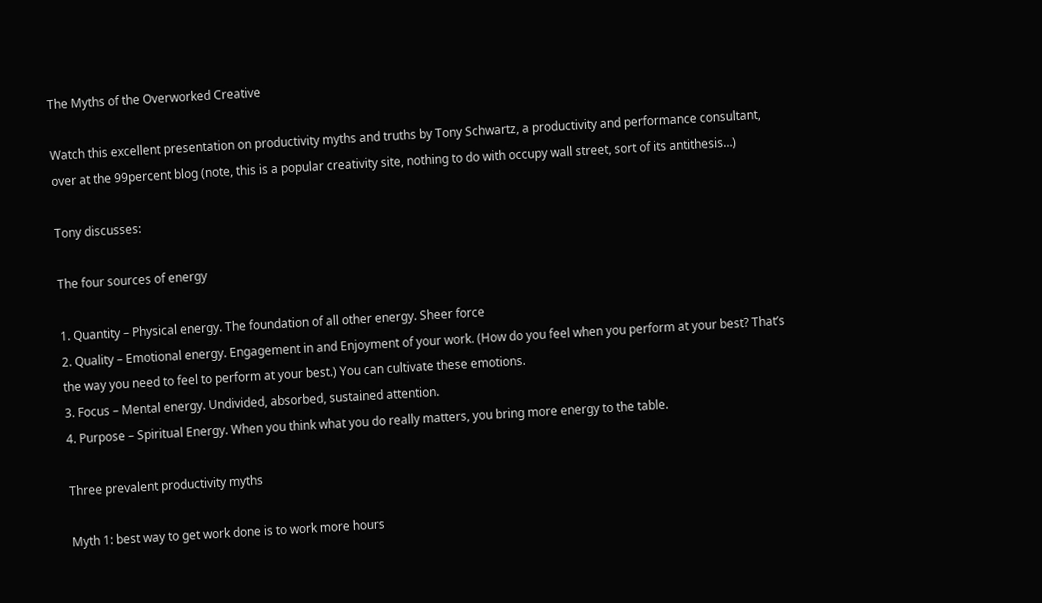The Myths of the Overworked Creative

Watch this excellent presentation on productivity myths and truths by Tony Schwartz, a productivity and performance consultant, over at the 99percent blog (note, this is a popular creativity site, nothing to do with occupy wall street, sort of its antithesis…)

Tony discusses:

The four sources of energy

1. Quantity – Physical energy. The foundation of all other energy. Sheer force
2. Quality – Emotional energy. Engagement in and Enjoyment of your work. (How do you feel when you perform at your best? That’s the way you need to feel to perform at your best.) You can cultivate these emotions.
3. Focus – Mental energy. Undivided, absorbed, sustained attention.
4. Purpose – Spiritual Energy. When you think what you do really matters, you bring more energy to the table.

Three prevalent productivity myths

Myth 1: best way to get work done is to work more hours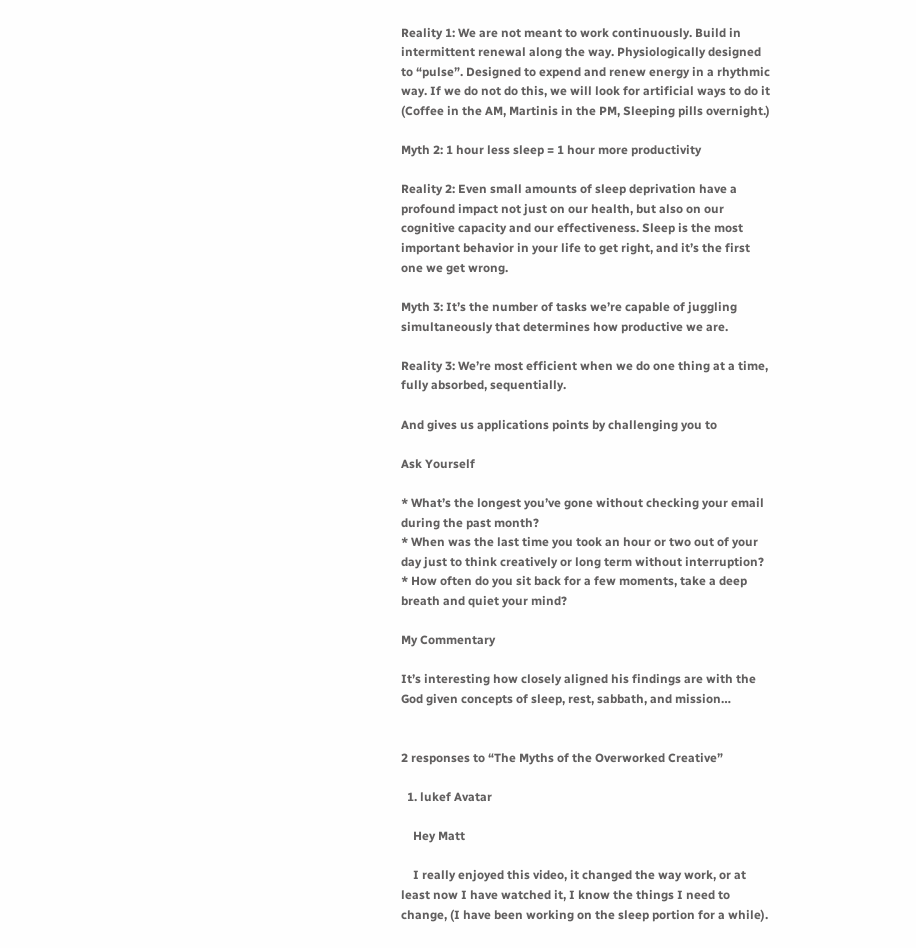Reality 1: We are not meant to work continuously. Build in intermittent renewal along the way. Physiologically designed to “pulse”. Designed to expend and renew energy in a rhythmic way. If we do not do this, we will look for artificial ways to do it (Coffee in the AM, Martinis in the PM, Sleeping pills overnight.)

Myth 2: 1 hour less sleep = 1 hour more productivity

Reality 2: Even small amounts of sleep deprivation have a profound impact not just on our health, but also on our cognitive capacity and our effectiveness. Sleep is the most important behavior in your life to get right, and it’s the first one we get wrong.

Myth 3: It’s the number of tasks we’re capable of juggling simultaneously that determines how productive we are.

Reality 3: We’re most efficient when we do one thing at a time, fully absorbed, sequentially.

And gives us applications points by challenging you to

Ask Yourself

* What’s the longest you’ve gone without checking your email during the past month?
* When was the last time you took an hour or two out of your day just to think creatively or long term without interruption?
* How often do you sit back for a few moments, take a deep breath and quiet your mind?

My Commentary

It’s interesting how closely aligned his findings are with the God given concepts of sleep, rest, sabbath, and mission…


2 responses to “The Myths of the Overworked Creative”

  1. lukef Avatar

    Hey Matt

    I really enjoyed this video, it changed the way work, or at least now I have watched it, I know the things I need to change, (I have been working on the sleep portion for a while).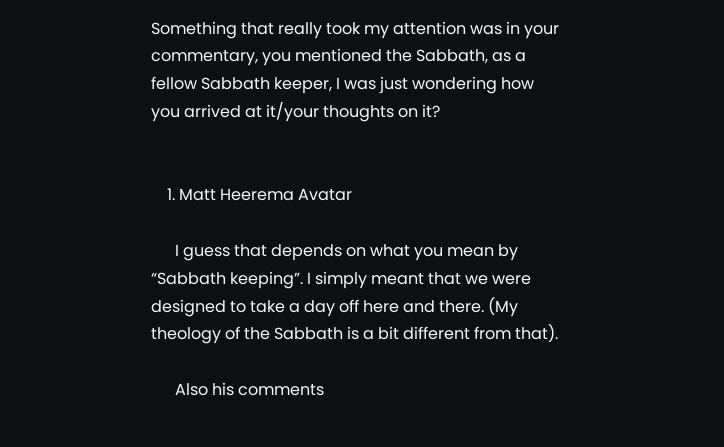Something that really took my attention was in your commentary, you mentioned the Sabbath, as a fellow Sabbath keeper, I was just wondering how you arrived at it/your thoughts on it?


    1. Matt Heerema Avatar

      I guess that depends on what you mean by “Sabbath keeping”. I simply meant that we were designed to take a day off here and there. (My theology of the Sabbath is a bit different from that).

      Also his comments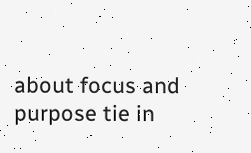about focus and purpose tie in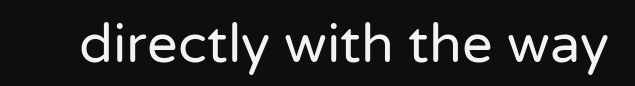directly with the way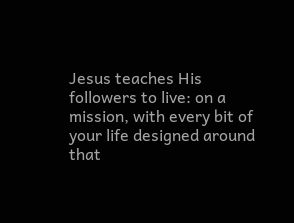Jesus teaches His followers to live: on a mission, with every bit of your life designed around that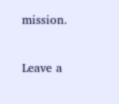mission.

Leave a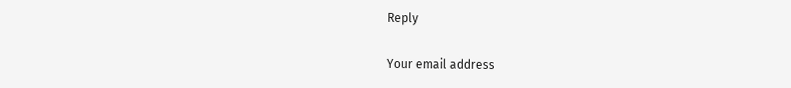Reply

Your email address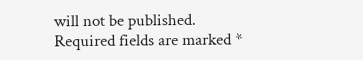will not be published. Required fields are marked *